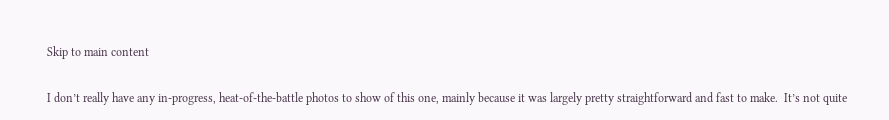Skip to main content

I don’t really have any in-progress, heat-of-the-battle photos to show of this one, mainly because it was largely pretty straightforward and fast to make.  It’s not quite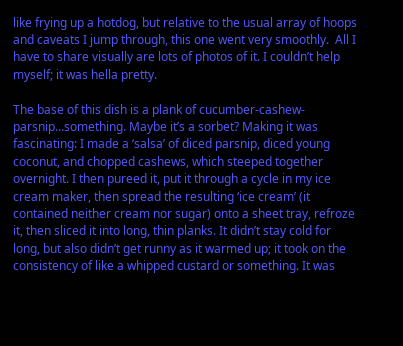like frying up a hotdog, but relative to the usual array of hoops and caveats I jump through, this one went very smoothly.  All I have to share visually are lots of photos of it. I couldn’t help myself; it was hella pretty.

The base of this dish is a plank of cucumber-cashew-parsnip…something. Maybe it’s a sorbet? Making it was fascinating: I made a ‘salsa’ of diced parsnip, diced young coconut, and chopped cashews, which steeped together overnight. I then pureed it, put it through a cycle in my ice cream maker, then spread the resulting ‘ice cream’ (it contained neither cream nor sugar) onto a sheet tray, refroze it, then sliced it into long, thin planks. It didn’t stay cold for long, but also didn’t get runny as it warmed up; it took on the consistency of like a whipped custard or something. It was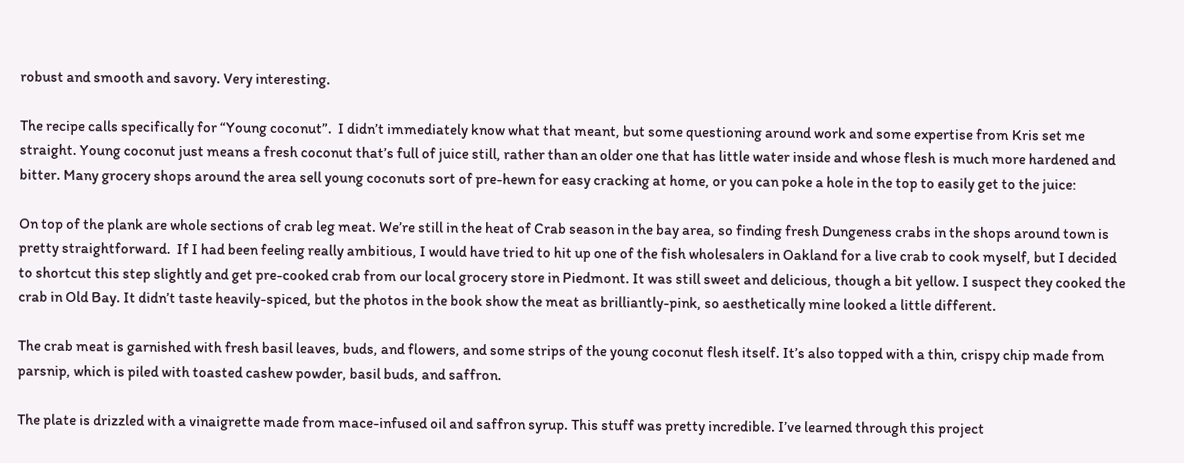robust and smooth and savory. Very interesting.

The recipe calls specifically for “Young coconut”.  I didn’t immediately know what that meant, but some questioning around work and some expertise from Kris set me straight. Young coconut just means a fresh coconut that’s full of juice still, rather than an older one that has little water inside and whose flesh is much more hardened and bitter. Many grocery shops around the area sell young coconuts sort of pre-hewn for easy cracking at home, or you can poke a hole in the top to easily get to the juice:

On top of the plank are whole sections of crab leg meat. We’re still in the heat of Crab season in the bay area, so finding fresh Dungeness crabs in the shops around town is pretty straightforward.  If I had been feeling really ambitious, I would have tried to hit up one of the fish wholesalers in Oakland for a live crab to cook myself, but I decided to shortcut this step slightly and get pre-cooked crab from our local grocery store in Piedmont. It was still sweet and delicious, though a bit yellow. I suspect they cooked the crab in Old Bay. It didn’t taste heavily-spiced, but the photos in the book show the meat as brilliantly-pink, so aesthetically mine looked a little different.

The crab meat is garnished with fresh basil leaves, buds, and flowers, and some strips of the young coconut flesh itself. It’s also topped with a thin, crispy chip made from parsnip, which is piled with toasted cashew powder, basil buds, and saffron.

The plate is drizzled with a vinaigrette made from mace-infused oil and saffron syrup. This stuff was pretty incredible. I’ve learned through this project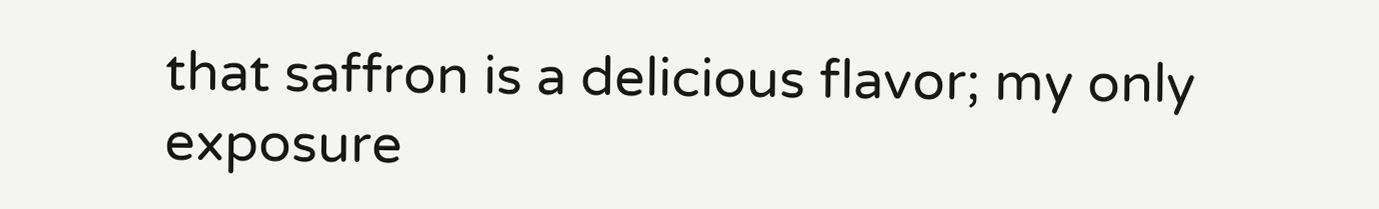that saffron is a delicious flavor; my only exposure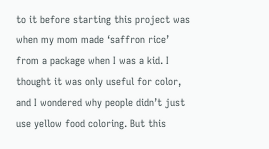to it before starting this project was when my mom made ‘saffron rice’ from a package when I was a kid. I thought it was only useful for color, and I wondered why people didn’t just use yellow food coloring. But this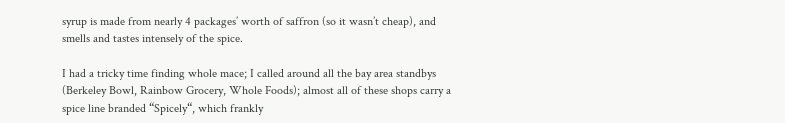syrup is made from nearly 4 packages’ worth of saffron (so it wasn’t cheap), and smells and tastes intensely of the spice.

I had a tricky time finding whole mace; I called around all the bay area standbys (Berkeley Bowl, Rainbow Grocery, Whole Foods); almost all of these shops carry a spice line branded “Spicely“, which frankly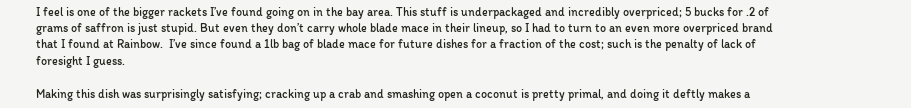I feel is one of the bigger rackets I’ve found going on in the bay area. This stuff is underpackaged and incredibly overpriced; 5 bucks for .2 of grams of saffron is just stupid. But even they don’t carry whole blade mace in their lineup, so I had to turn to an even more overpriced brand that I found at Rainbow.  I’ve since found a 1lb bag of blade mace for future dishes for a fraction of the cost; such is the penalty of lack of foresight I guess.

Making this dish was surprisingly satisfying; cracking up a crab and smashing open a coconut is pretty primal, and doing it deftly makes a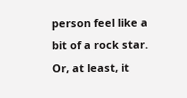person feel like a bit of a rock star. Or, at least, it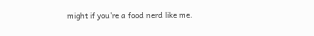might if you’re a food nerd like me.